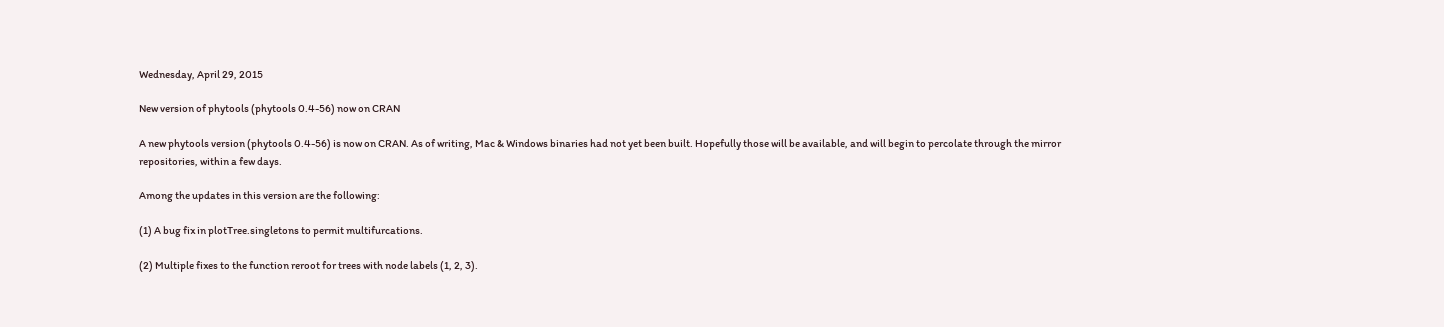Wednesday, April 29, 2015

New version of phytools (phytools 0.4-56) now on CRAN

A new phytools version (phytools 0.4-56) is now on CRAN. As of writing, Mac & Windows binaries had not yet been built. Hopefully those will be available, and will begin to percolate through the mirror repositories, within a few days.

Among the updates in this version are the following:

(1) A bug fix in plotTree.singletons to permit multifurcations.

(2) Multiple fixes to the function reroot for trees with node labels (1, 2, 3).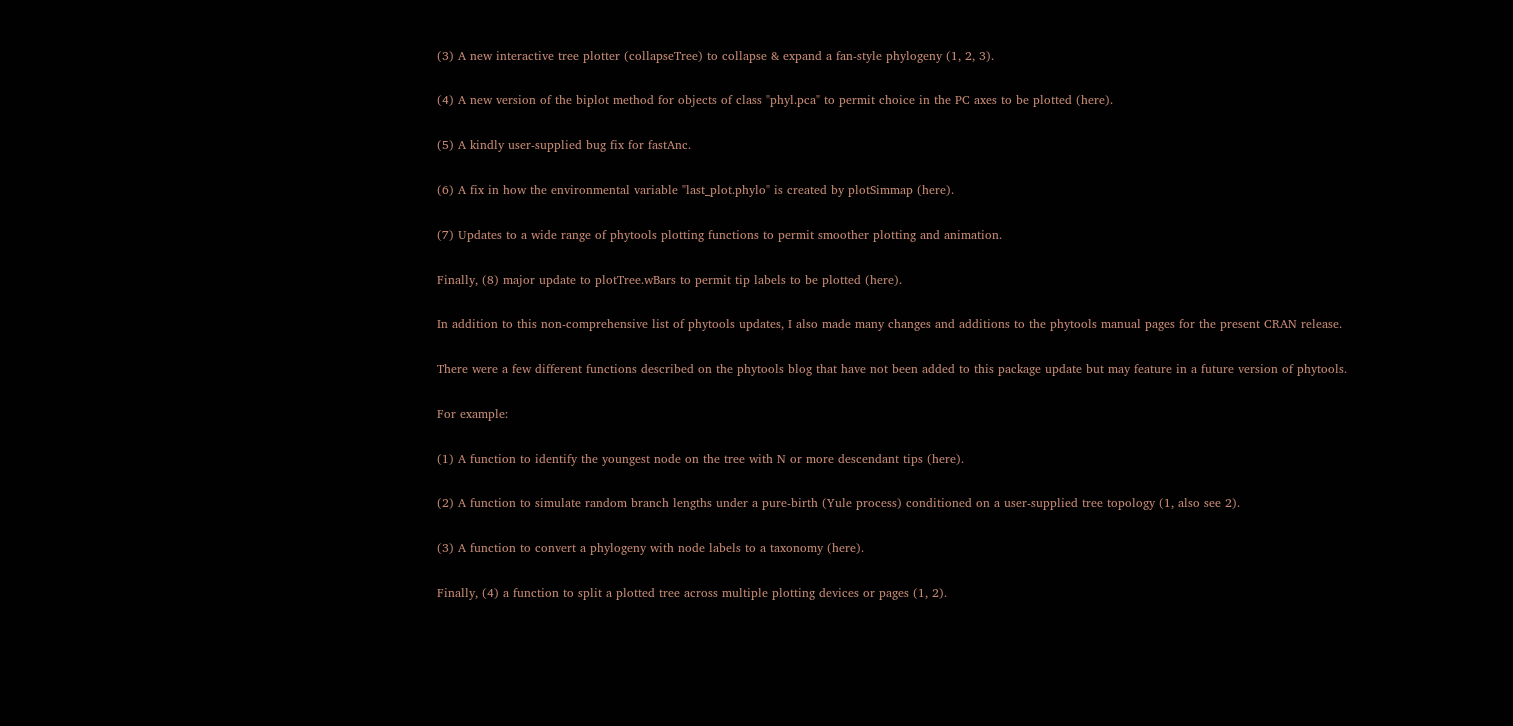(3) A new interactive tree plotter (collapseTree) to collapse & expand a fan-style phylogeny (1, 2, 3).

(4) A new version of the biplot method for objects of class "phyl.pca" to permit choice in the PC axes to be plotted (here).

(5) A kindly user-supplied bug fix for fastAnc.

(6) A fix in how the environmental variable "last_plot.phylo" is created by plotSimmap (here).

(7) Updates to a wide range of phytools plotting functions to permit smoother plotting and animation.

Finally, (8) major update to plotTree.wBars to permit tip labels to be plotted (here).

In addition to this non-comprehensive list of phytools updates, I also made many changes and additions to the phytools manual pages for the present CRAN release.

There were a few different functions described on the phytools blog that have not been added to this package update but may feature in a future version of phytools.

For example:

(1) A function to identify the youngest node on the tree with N or more descendant tips (here).

(2) A function to simulate random branch lengths under a pure-birth (Yule process) conditioned on a user-supplied tree topology (1, also see 2).

(3) A function to convert a phylogeny with node labels to a taxonomy (here).

Finally, (4) a function to split a plotted tree across multiple plotting devices or pages (1, 2).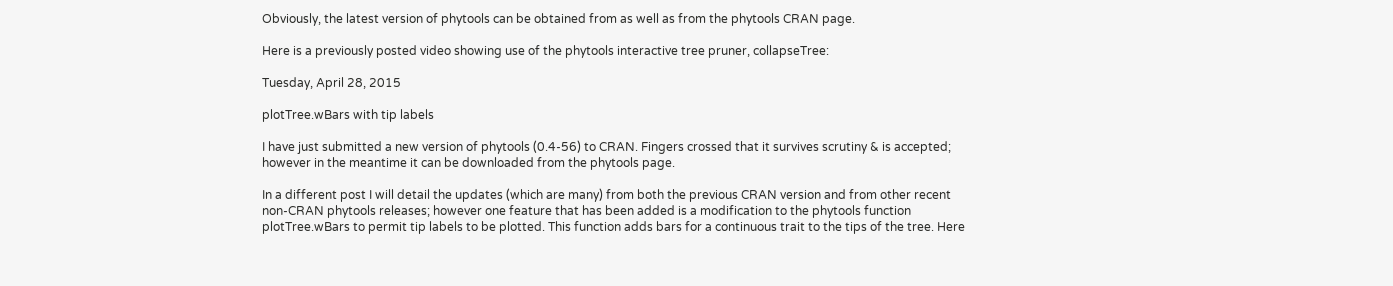Obviously, the latest version of phytools can be obtained from as well as from the phytools CRAN page.

Here is a previously posted video showing use of the phytools interactive tree pruner, collapseTree:

Tuesday, April 28, 2015

plotTree.wBars with tip labels

I have just submitted a new version of phytools (0.4-56) to CRAN. Fingers crossed that it survives scrutiny & is accepted; however in the meantime it can be downloaded from the phytools page.

In a different post I will detail the updates (which are many) from both the previous CRAN version and from other recent non-CRAN phytools releases; however one feature that has been added is a modification to the phytools function plotTree.wBars to permit tip labels to be plotted. This function adds bars for a continuous trait to the tips of the tree. Here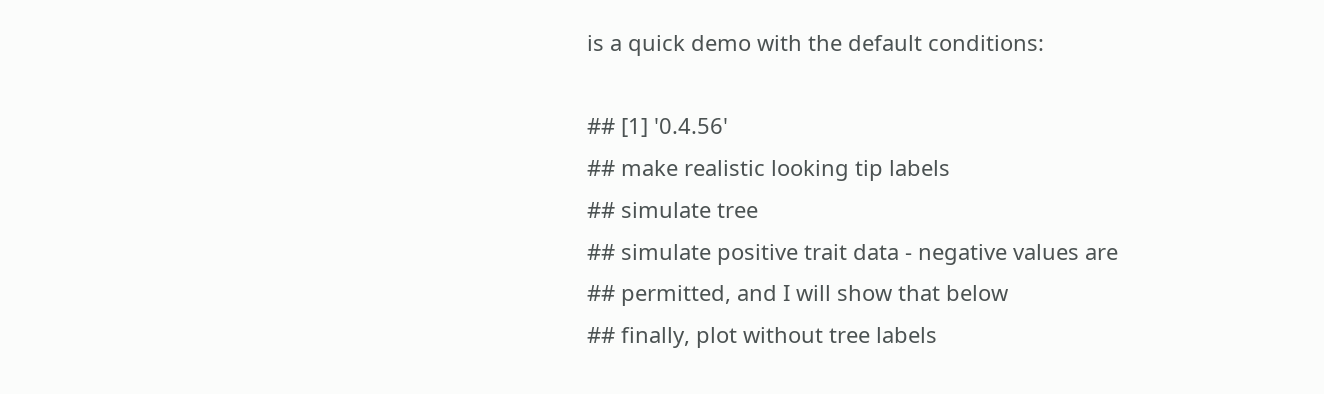is a quick demo with the default conditions:

## [1] '0.4.56'
## make realistic looking tip labels
## simulate tree
## simulate positive trait data - negative values are
## permitted, and I will show that below
## finally, plot without tree labels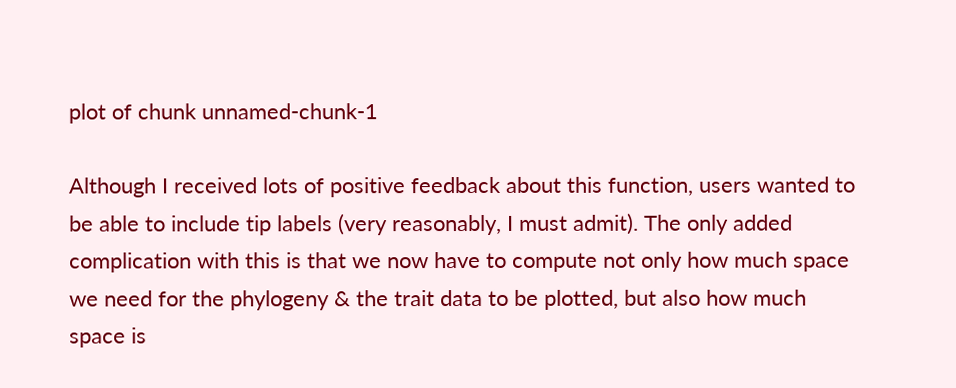plot of chunk unnamed-chunk-1

Although I received lots of positive feedback about this function, users wanted to be able to include tip labels (very reasonably, I must admit). The only added complication with this is that we now have to compute not only how much space we need for the phylogeny & the trait data to be plotted, but also how much space is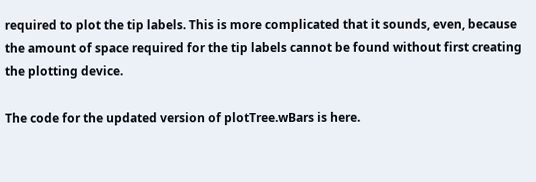required to plot the tip labels. This is more complicated that it sounds, even, because the amount of space required for the tip labels cannot be found without first creating the plotting device.

The code for the updated version of plotTree.wBars is here.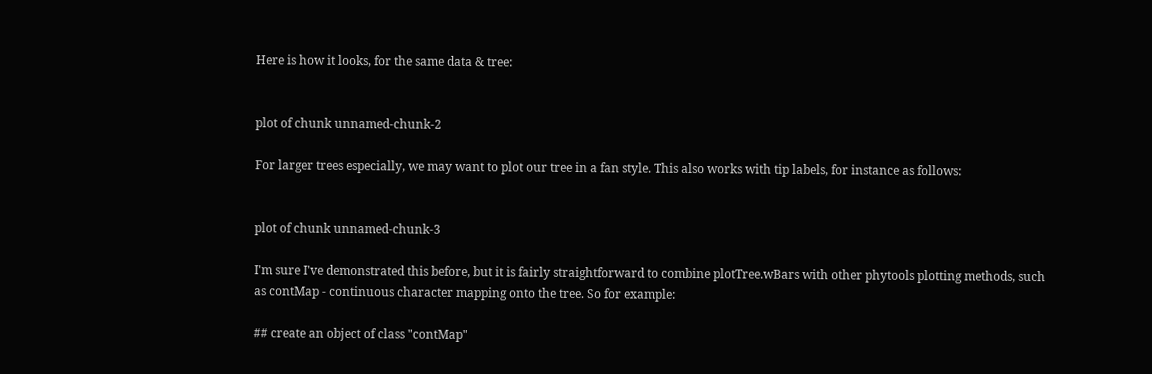Here is how it looks, for the same data & tree:


plot of chunk unnamed-chunk-2

For larger trees especially, we may want to plot our tree in a fan style. This also works with tip labels, for instance as follows:


plot of chunk unnamed-chunk-3

I'm sure I've demonstrated this before, but it is fairly straightforward to combine plotTree.wBars with other phytools plotting methods, such as contMap - continuous character mapping onto the tree. So for example:

## create an object of class "contMap"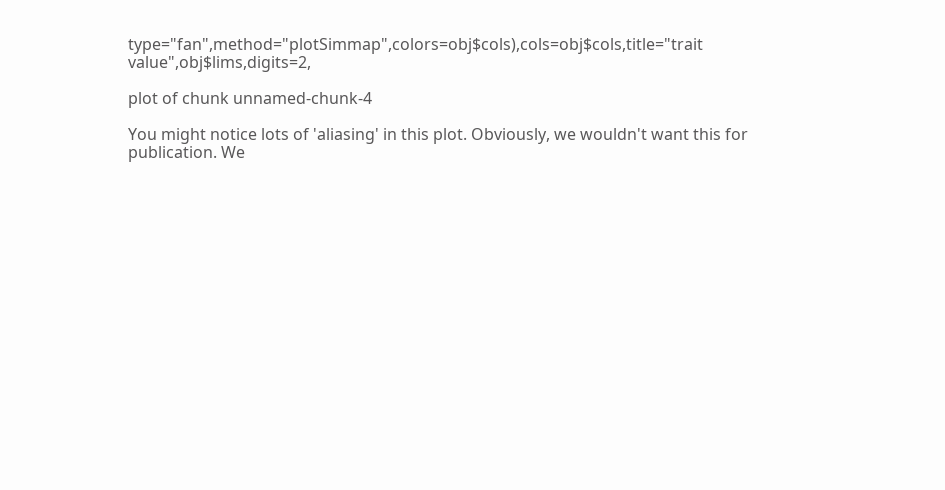type="fan",method="plotSimmap",colors=obj$cols),cols=obj$cols,title="trait value",obj$lims,digits=2,

plot of chunk unnamed-chunk-4

You might notice lots of 'aliasing' in this plot. Obviously, we wouldn't want this for publication. We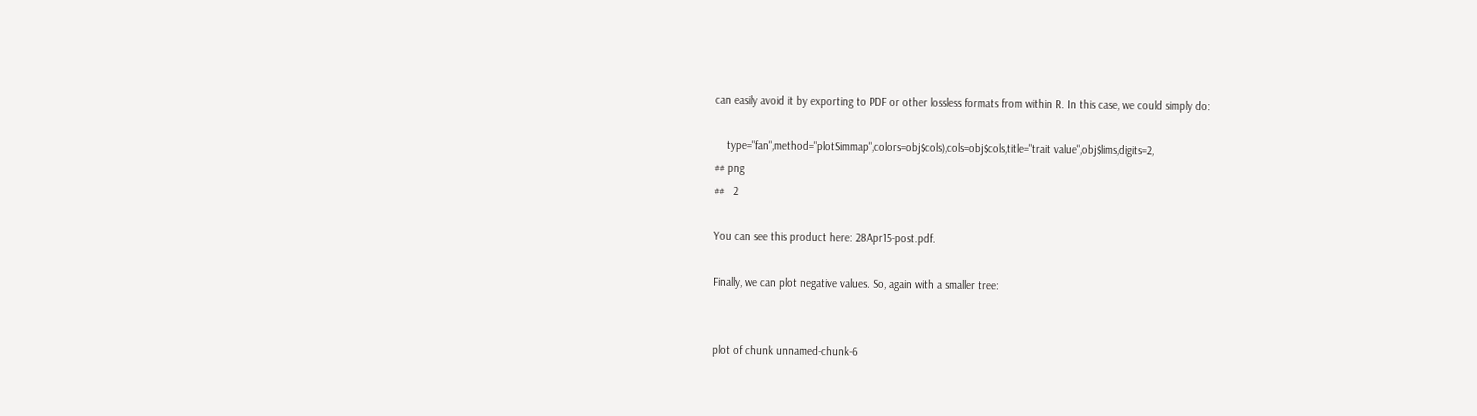can easily avoid it by exporting to PDF or other lossless formats from within R. In this case, we could simply do:

    type="fan",method="plotSimmap",colors=obj$cols),cols=obj$cols,title="trait value",obj$lims,digits=2,
## png
##   2

You can see this product here: 28Apr15-post.pdf.

Finally, we can plot negative values. So, again with a smaller tree:


plot of chunk unnamed-chunk-6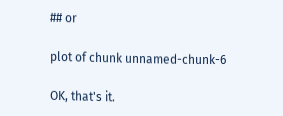## or

plot of chunk unnamed-chunk-6

OK, that's it.